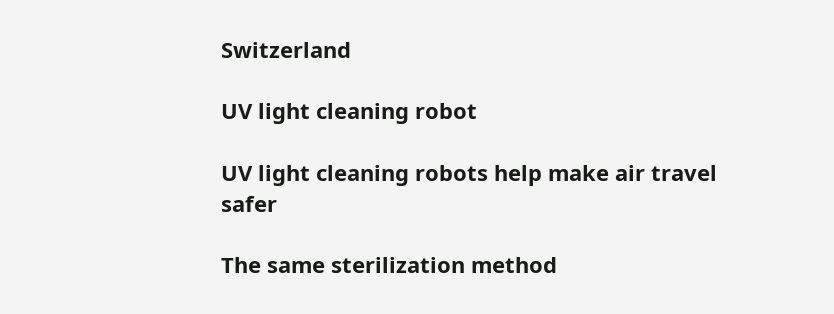Switzerland

UV light cleaning robot

UV light cleaning robots help make air travel safer

The same sterilization method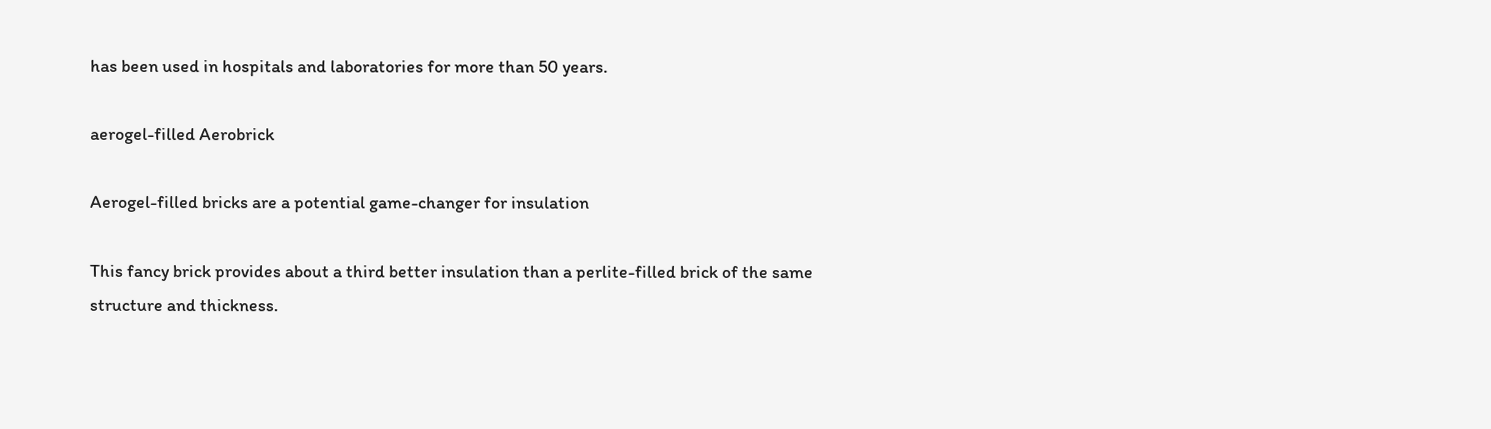has been used in hospitals and laboratories for more than 50 years.

aerogel-filled Aerobrick

Aerogel-filled bricks are a potential game-changer for insulation

This fancy brick provides about a third better insulation than a perlite-filled brick of the same structure and thickness.